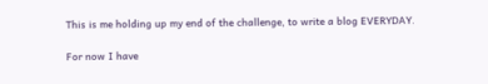This is me holding up my end of the challenge, to write a blog EVERYDAY.

For now I have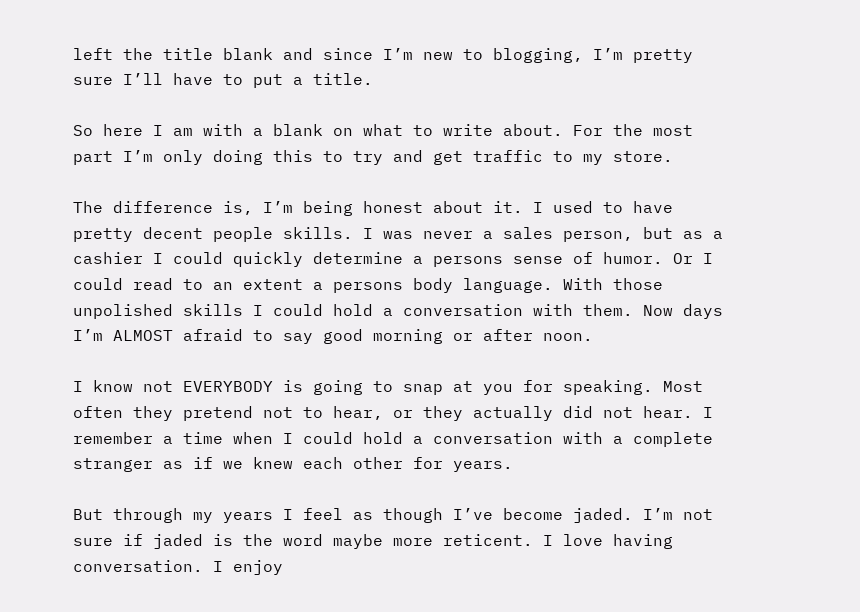left the title blank and since I’m new to blogging, I’m pretty sure I’ll have to put a title.

So here I am with a blank on what to write about. For the most part I’m only doing this to try and get traffic to my store.

The difference is, I’m being honest about it. I used to have pretty decent people skills. I was never a sales person, but as a cashier I could quickly determine a persons sense of humor. Or I could read to an extent a persons body language. With those unpolished skills I could hold a conversation with them. Now days I’m ALMOST afraid to say good morning or after noon.

I know not EVERYBODY is going to snap at you for speaking. Most often they pretend not to hear, or they actually did not hear. I remember a time when I could hold a conversation with a complete stranger as if we knew each other for years.

But through my years I feel as though I’ve become jaded. I’m not sure if jaded is the word maybe more reticent. I love having conversation. I enjoy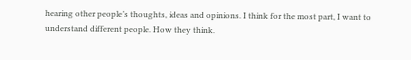hearing other people’s thoughts, ideas and opinions. I think for the most part, I want to understand different people. How they think.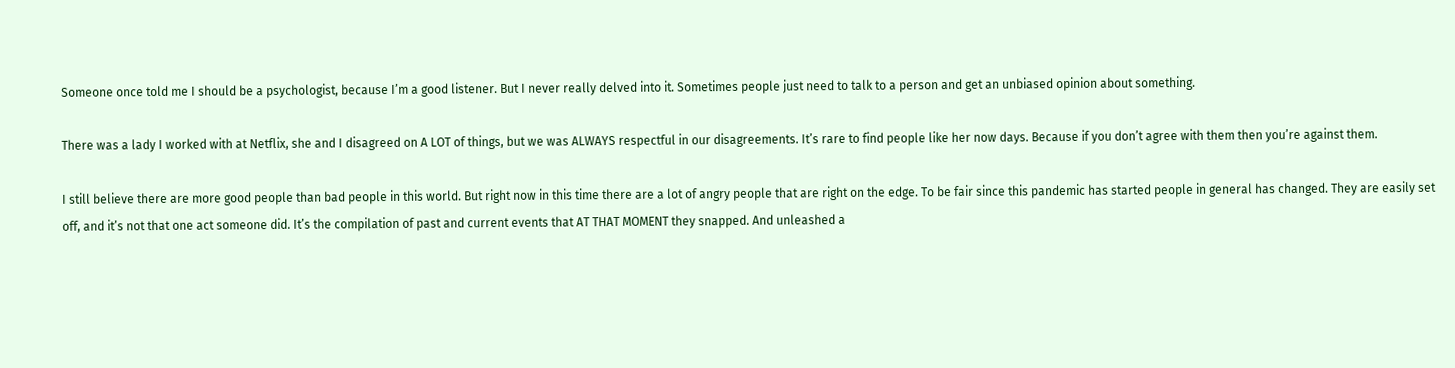Someone once told me I should be a psychologist, because I’m a good listener. But I never really delved into it. Sometimes people just need to talk to a person and get an unbiased opinion about something.

There was a lady I worked with at Netflix, she and I disagreed on A LOT of things, but we was ALWAYS respectful in our disagreements. It’s rare to find people like her now days. Because if you don’t agree with them then you’re against them.

I still believe there are more good people than bad people in this world. But right now in this time there are a lot of angry people that are right on the edge. To be fair since this pandemic has started people in general has changed. They are easily set off, and it’s not that one act someone did. It’s the compilation of past and current events that AT THAT MOMENT they snapped. And unleashed a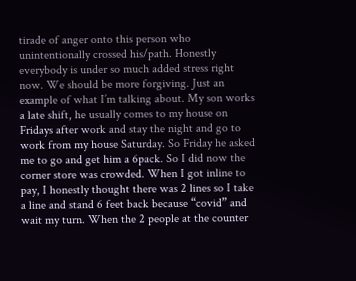tirade of anger onto this person who unintentionally crossed his/path. Honestly everybody is under so much added stress right now. We should be more forgiving. Just an example of what I’m talking about. My son works a late shift, he usually comes to my house on Fridays after work and stay the night and go to work from my house Saturday. So Friday he asked me to go and get him a 6pack. So I did now the corner store was crowded. When I got inline to pay, I honestly thought there was 2 lines so I take a line and stand 6 feet back because “covid” and wait my turn. When the 2 people at the counter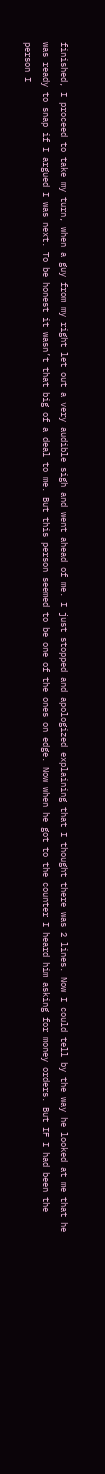finished, I proceed to take my turn, when a guy from my right let out a very audible sigh and went ahead of me. I just stopped and apologized explaining that I thought there was 2 lines. Now I could tell by the way he looked at me that he was ready to snap if I argued I was next. To be honest it wasn’t that big of a deal to me. But this person seemed to be one of the ones on edge. Now when he got to the counter I heard him asking for money orders. But IF I had been the person I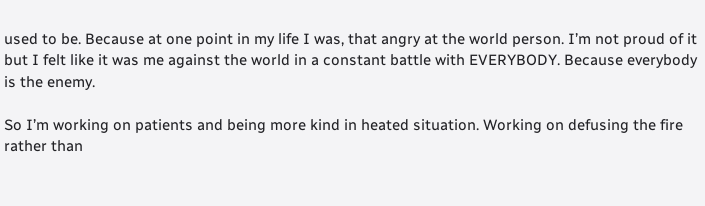used to be. Because at one point in my life I was, that angry at the world person. I’m not proud of it but I felt like it was me against the world in a constant battle with EVERYBODY. Because everybody is the enemy.

So I’m working on patients and being more kind in heated situation. Working on defusing the fire rather than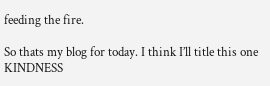feeding the fire.

So thats my blog for today. I think I’ll title this one KINDNESS